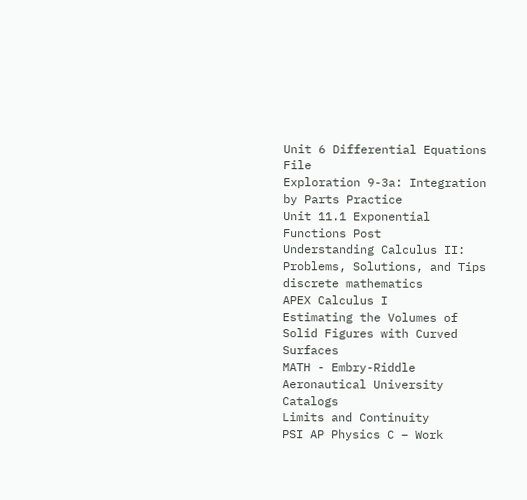Unit 6 Differential Equations File
Exploration 9-3a: Integration by Parts Practice
Unit 11.1 Exponential Functions Post
Understanding Calculus II: Problems, Solutions, and Tips
discrete mathematics
APEX Calculus I
Estimating the Volumes of Solid Figures with Curved Surfaces
MATH - Embry-Riddle Aeronautical University Catalogs
Limits and Continuity
PSI AP Physics C – Work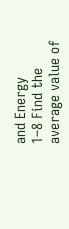and Energy
1–8 Find the average value of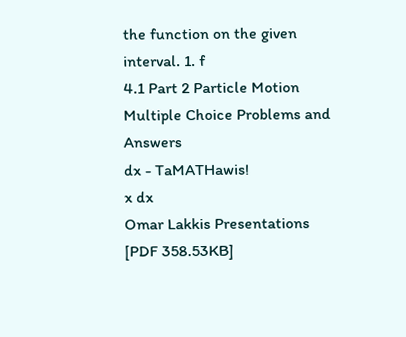the function on the given interval. 1. f
4.1 Part 2 Particle Motion
Multiple Choice Problems and Answers
dx - TaMATHawis!
x dx
Omar Lakkis Presentations [PDF 358.53KB]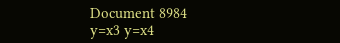Document 8984
y=x3 y=x4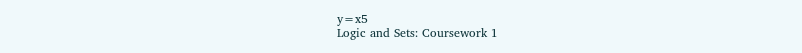y=x5
Logic and Sets: Coursework 1